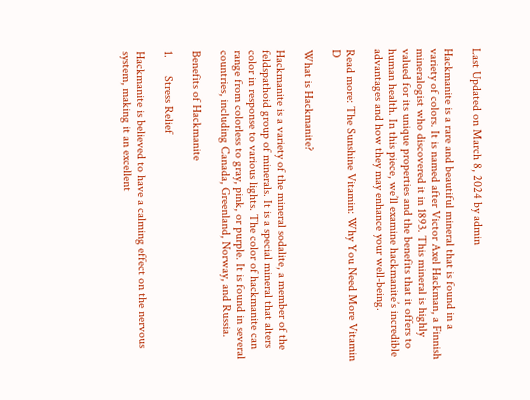Last Updated on March 8, 2024 by admin

Hackmanite is a rare and beautiful mineral that is found in a variety of colors. It is named after Victor Axel Hackman, a Finnish mineralogist who discovered it in 1893. This mineral is highly valued for its unique properties and the benefits that it offers to human health. In this piece, we’ll examine hackmanite’s incredible advantages and how they may enhance your well-being.

Read more: The Sunshine Vitamin: Why You Need More Vitamin D

What is Hackmanite?

Hackmanite is a variety of the mineral sodalite, a member of the feldspathoid group of minerals. It is a special mineral that alters color in response to various lights. The color of hackmanite can range from colorless to gray, pink, or purple. It is found in several countries, including Canada, Greenland, Norway, and Russia.

Benefits of Hackmanite

1.      Stress Relief

Hackmanite is believed to have a calming effect on the nervous system, making it an excellent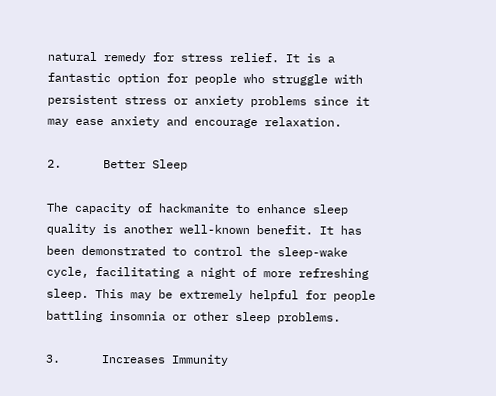natural remedy for stress relief. It is a fantastic option for people who struggle with persistent stress or anxiety problems since it may ease anxiety and encourage relaxation.

2.      Better Sleep

The capacity of hackmanite to enhance sleep quality is another well-known benefit. It has been demonstrated to control the sleep-wake cycle, facilitating a night of more refreshing sleep. This may be extremely helpful for people battling insomnia or other sleep problems.

3.      Increases Immunity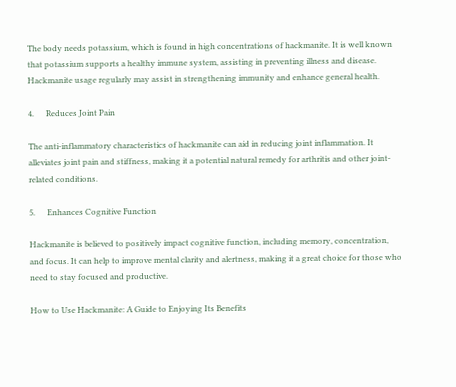The body needs potassium, which is found in high concentrations of hackmanite. It is well known that potassium supports a healthy immune system, assisting in preventing illness and disease. Hackmanite usage regularly may assist in strengthening immunity and enhance general health.

4.      Reduces Joint Pain

The anti-inflammatory characteristics of hackmanite can aid in reducing joint inflammation. It alleviates joint pain and stiffness, making it a potential natural remedy for arthritis and other joint-related conditions.

5.      Enhances Cognitive Function

Hackmanite is believed to positively impact cognitive function, including memory, concentration, and focus. It can help to improve mental clarity and alertness, making it a great choice for those who need to stay focused and productive.

How to Use Hackmanite: A Guide to Enjoying Its Benefits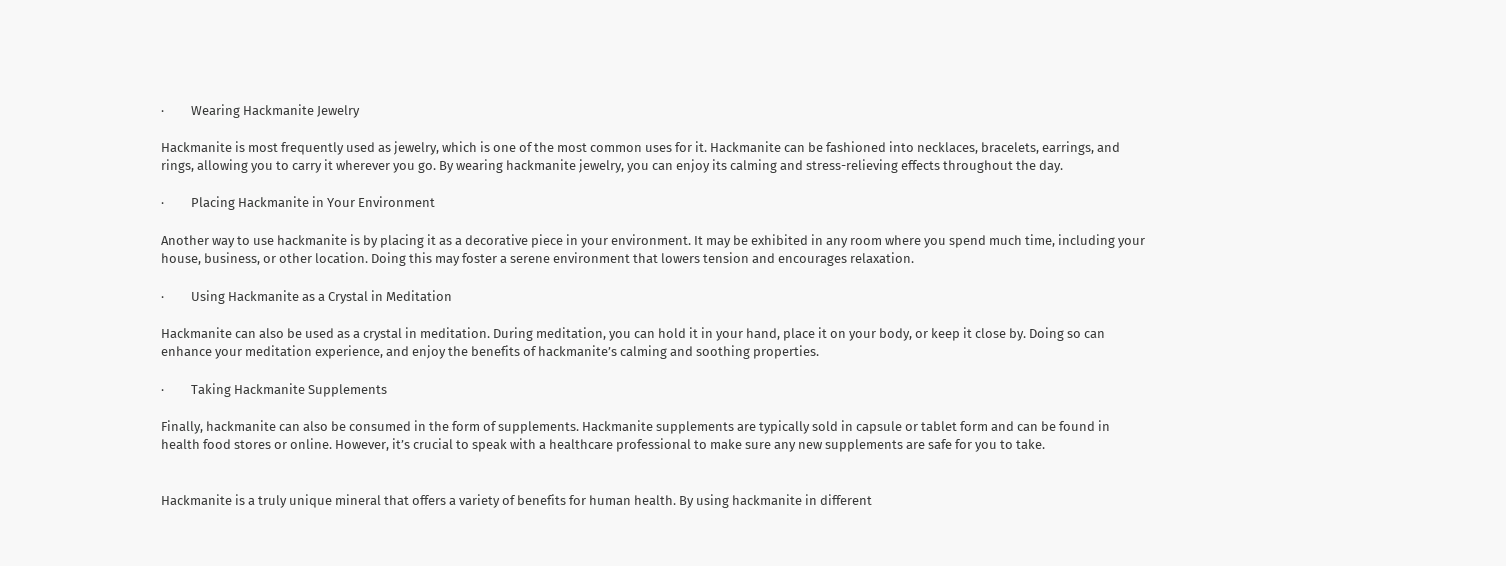·         Wearing Hackmanite Jewelry

Hackmanite is most frequently used as jewelry, which is one of the most common uses for it. Hackmanite can be fashioned into necklaces, bracelets, earrings, and rings, allowing you to carry it wherever you go. By wearing hackmanite jewelry, you can enjoy its calming and stress-relieving effects throughout the day.

·         Placing Hackmanite in Your Environment

Another way to use hackmanite is by placing it as a decorative piece in your environment. It may be exhibited in any room where you spend much time, including your house, business, or other location. Doing this may foster a serene environment that lowers tension and encourages relaxation.

·         Using Hackmanite as a Crystal in Meditation

Hackmanite can also be used as a crystal in meditation. During meditation, you can hold it in your hand, place it on your body, or keep it close by. Doing so can enhance your meditation experience, and enjoy the benefits of hackmanite’s calming and soothing properties.

·         Taking Hackmanite Supplements

Finally, hackmanite can also be consumed in the form of supplements. Hackmanite supplements are typically sold in capsule or tablet form and can be found in health food stores or online. However, it’s crucial to speak with a healthcare professional to make sure any new supplements are safe for you to take.


Hackmanite is a truly unique mineral that offers a variety of benefits for human health. By using hackmanite in different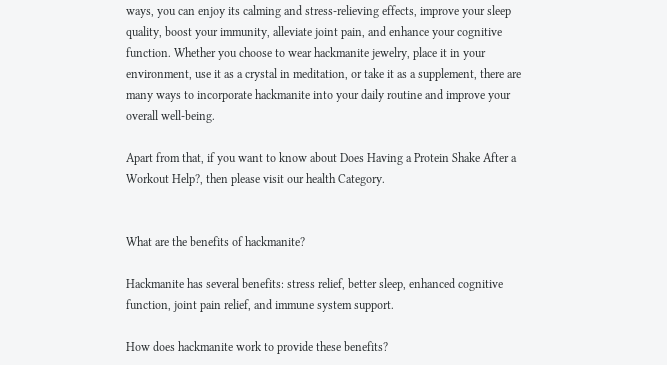ways, you can enjoy its calming and stress-relieving effects, improve your sleep quality, boost your immunity, alleviate joint pain, and enhance your cognitive function. Whether you choose to wear hackmanite jewelry, place it in your environment, use it as a crystal in meditation, or take it as a supplement, there are many ways to incorporate hackmanite into your daily routine and improve your overall well-being.

Apart from that, if you want to know about Does Having a Protein Shake After a Workout Help?, then please visit our health Category.


What are the benefits of hackmanite?

Hackmanite has several benefits: stress relief, better sleep, enhanced cognitive function, joint pain relief, and immune system support.

How does hackmanite work to provide these benefits?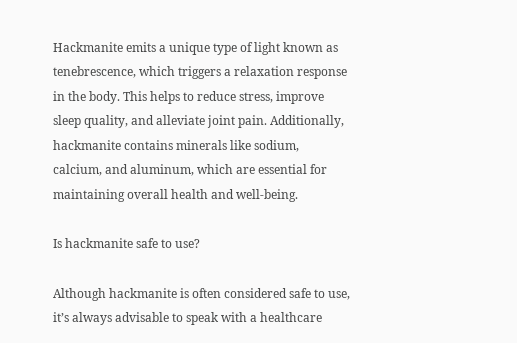Hackmanite emits a unique type of light known as tenebrescence, which triggers a relaxation response in the body. This helps to reduce stress, improve sleep quality, and alleviate joint pain. Additionally, hackmanite contains minerals like sodium, calcium, and aluminum, which are essential for maintaining overall health and well-being.

Is hackmanite safe to use?

Although hackmanite is often considered safe to use, it’s always advisable to speak with a healthcare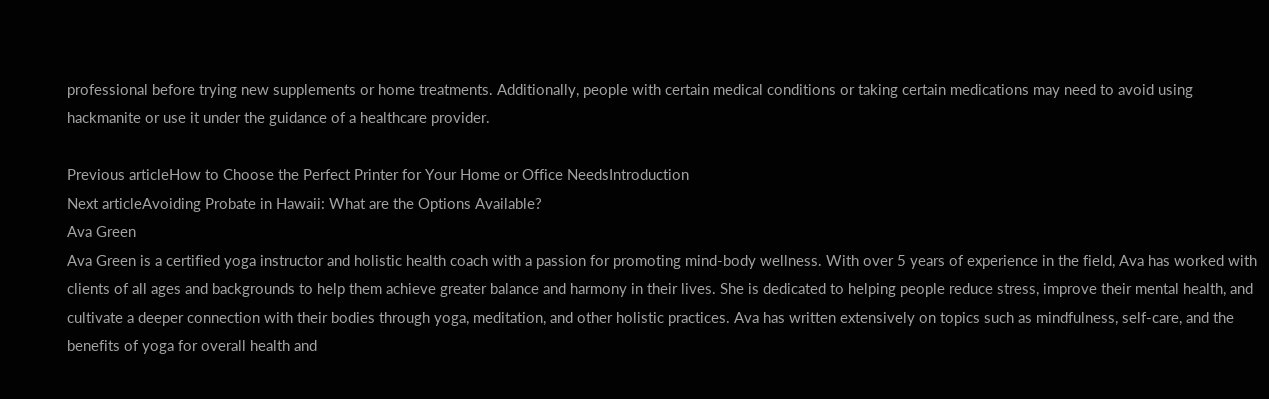professional before trying new supplements or home treatments. Additionally, people with certain medical conditions or taking certain medications may need to avoid using hackmanite or use it under the guidance of a healthcare provider.

Previous articleHow to Choose the Perfect Printer for Your Home or Office NeedsIntroduction
Next articleAvoiding Probate in Hawaii: What are the Options Available?
Ava Green
Ava Green is a certified yoga instructor and holistic health coach with a passion for promoting mind-body wellness. With over 5 years of experience in the field, Ava has worked with clients of all ages and backgrounds to help them achieve greater balance and harmony in their lives. She is dedicated to helping people reduce stress, improve their mental health, and cultivate a deeper connection with their bodies through yoga, meditation, and other holistic practices. Ava has written extensively on topics such as mindfulness, self-care, and the benefits of yoga for overall health and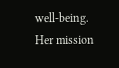well-being. Her mission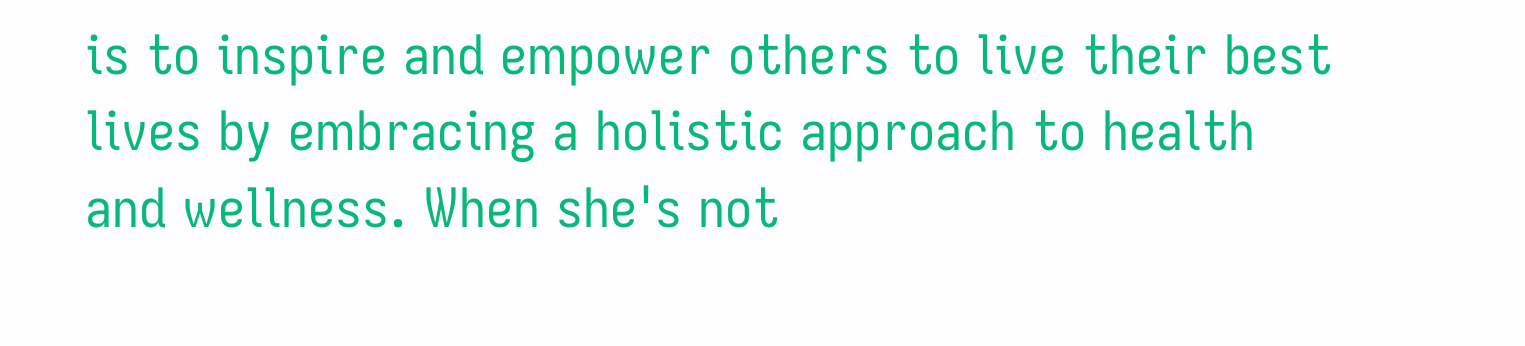is to inspire and empower others to live their best lives by embracing a holistic approach to health and wellness. When she's not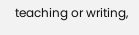teaching or writing,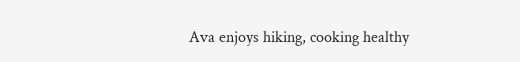Ava enjoys hiking, cooking healthy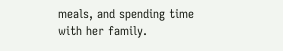meals, and spending time with her family.